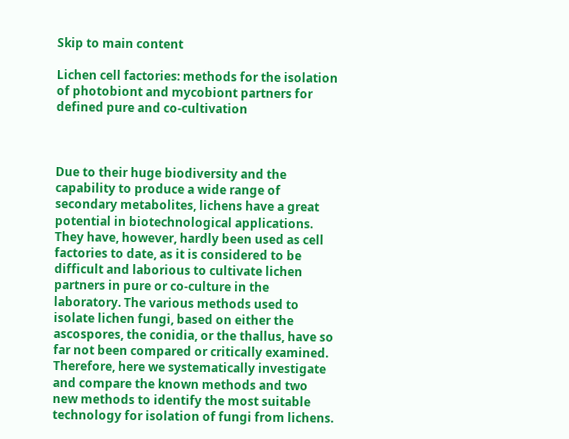Skip to main content

Lichen cell factories: methods for the isolation of photobiont and mycobiont partners for defined pure and co-cultivation



Due to their huge biodiversity and the capability to produce a wide range of secondary metabolites, lichens have a great potential in biotechnological applications. They have, however, hardly been used as cell factories to date, as it is considered to be difficult and laborious to cultivate lichen partners in pure or co-culture in the laboratory. The various methods used to isolate lichen fungi, based on either the ascospores, the conidia, or the thallus, have so far not been compared or critically examined. Therefore, here we systematically investigate and compare the known methods and two new methods to identify the most suitable technology for isolation of fungi from lichens.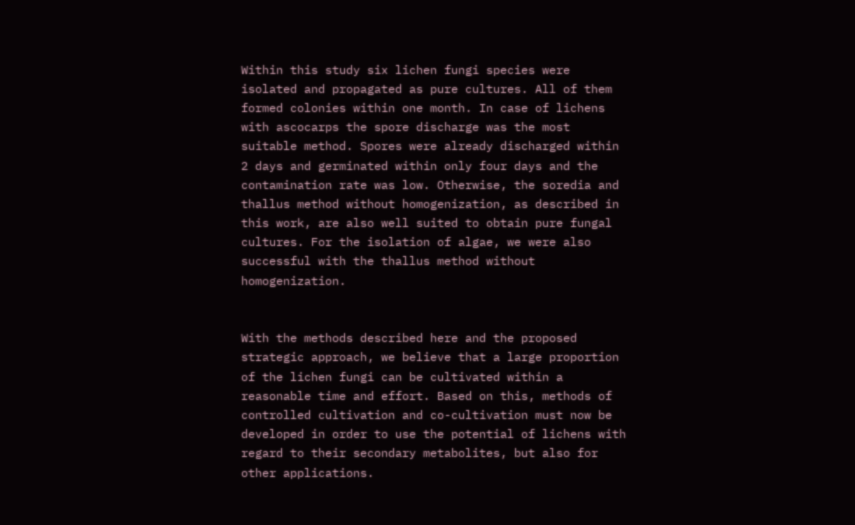Within this study six lichen fungi species were isolated and propagated as pure cultures. All of them formed colonies within one month. In case of lichens with ascocarps the spore discharge was the most suitable method. Spores were already discharged within 2 days and germinated within only four days and the contamination rate was low. Otherwise, the soredia and thallus method without homogenization, as described in this work, are also well suited to obtain pure fungal cultures. For the isolation of algae, we were also successful with the thallus method without homogenization.


With the methods described here and the proposed strategic approach, we believe that a large proportion of the lichen fungi can be cultivated within a reasonable time and effort. Based on this, methods of controlled cultivation and co-cultivation must now be developed in order to use the potential of lichens with regard to their secondary metabolites, but also for other applications.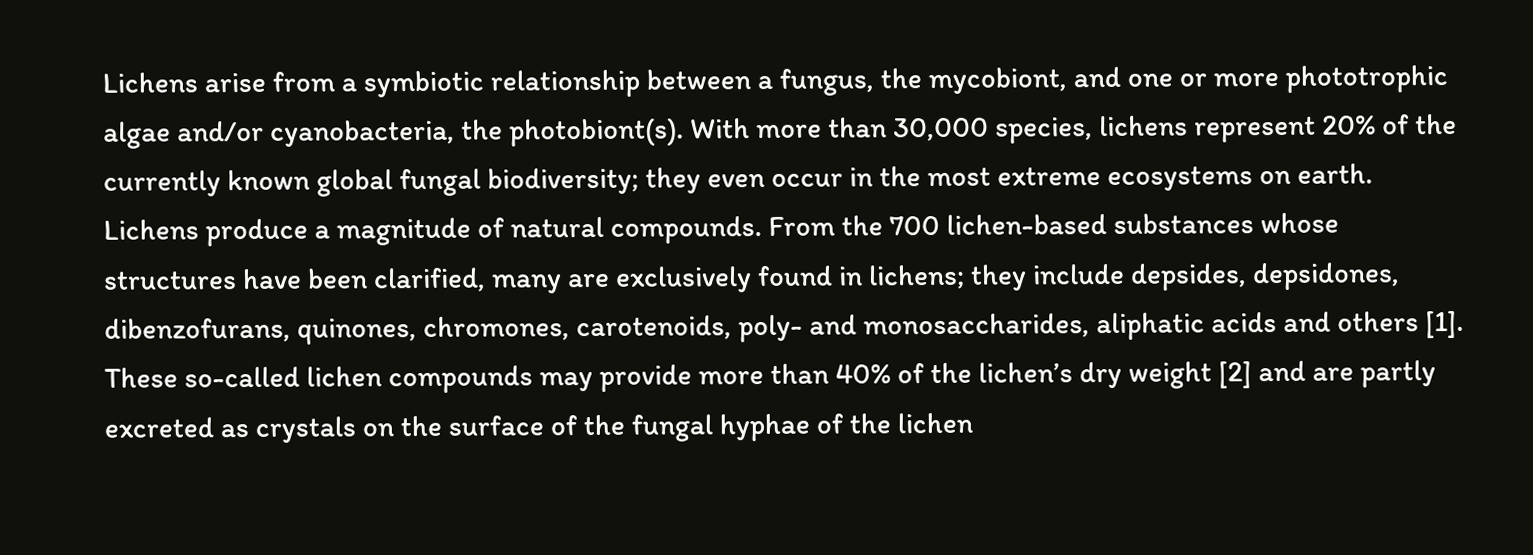Lichens arise from a symbiotic relationship between a fungus, the mycobiont, and one or more phototrophic algae and/or cyanobacteria, the photobiont(s). With more than 30,000 species, lichens represent 20% of the currently known global fungal biodiversity; they even occur in the most extreme ecosystems on earth. Lichens produce a magnitude of natural compounds. From the 700 lichen-based substances whose structures have been clarified, many are exclusively found in lichens; they include depsides, depsidones, dibenzofurans, quinones, chromones, carotenoids, poly- and monosaccharides, aliphatic acids and others [1]. These so-called lichen compounds may provide more than 40% of the lichen’s dry weight [2] and are partly excreted as crystals on the surface of the fungal hyphae of the lichen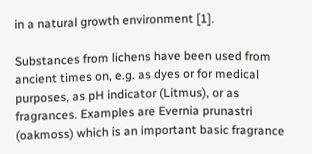in a natural growth environment [1].

Substances from lichens have been used from ancient times on, e.g. as dyes or for medical purposes, as pH indicator (Litmus), or as fragrances. Examples are Evernia prunastri (oakmoss) which is an important basic fragrance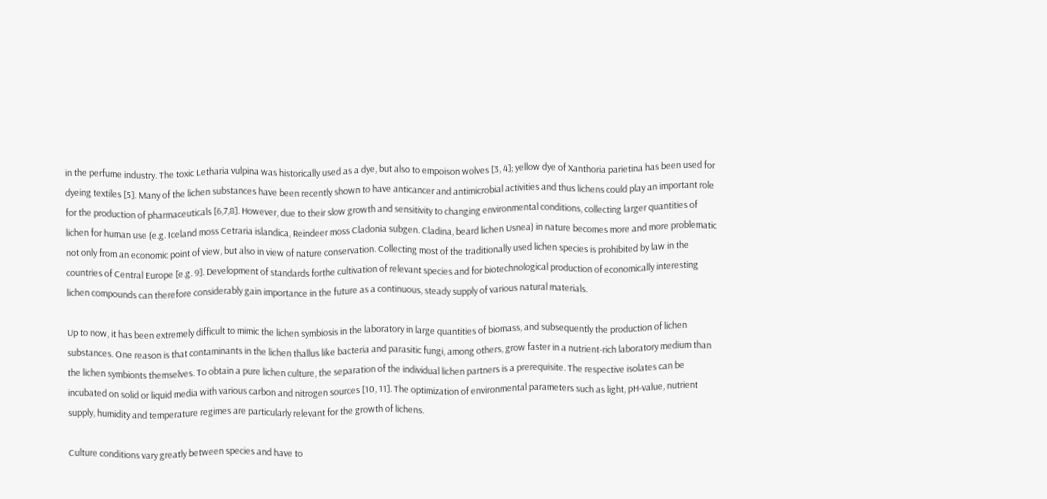in the perfume industry. The toxic Letharia vulpina was historically used as a dye, but also to empoison wolves [3, 4]; yellow dye of Xanthoria parietina has been used for dyeing textiles [5]. Many of the lichen substances have been recently shown to have anticancer and antimicrobial activities and thus lichens could play an important role for the production of pharmaceuticals [6,7,8]. However, due to their slow growth and sensitivity to changing environmental conditions, collecting larger quantities of lichen for human use (e.g. Iceland moss Cetraria islandica, Reindeer moss Cladonia subgen. Cladina, beard lichen Usnea) in nature becomes more and more problematic not only from an economic point of view, but also in view of nature conservation. Collecting most of the traditionally used lichen species is prohibited by law in the countries of Central Europe [e.g. 9]. Development of standards forthe cultivation of relevant species and for biotechnological production of economically interesting lichen compounds can therefore considerably gain importance in the future as a continuous, steady supply of various natural materials.

Up to now, it has been extremely difficult to mimic the lichen symbiosis in the laboratory in large quantities of biomass, and subsequently the production of lichen substances. One reason is that contaminants in the lichen thallus like bacteria and parasitic fungi, among others, grow faster in a nutrient-rich laboratory medium than the lichen symbionts themselves. To obtain a pure lichen culture, the separation of the individual lichen partners is a prerequisite. The respective isolates can be incubated on solid or liquid media with various carbon and nitrogen sources [10, 11]. The optimization of environmental parameters such as light, pH-value, nutrient supply, humidity and temperature regimes are particularly relevant for the growth of lichens.

Culture conditions vary greatly between species and have to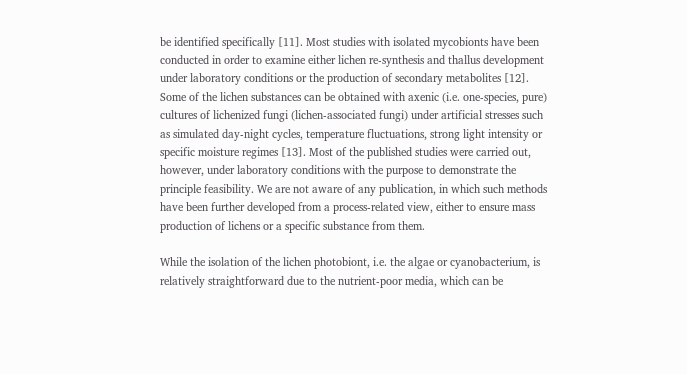be identified specifically [11]. Most studies with isolated mycobionts have been conducted in order to examine either lichen re-synthesis and thallus development under laboratory conditions or the production of secondary metabolites [12]. Some of the lichen substances can be obtained with axenic (i.e. one-species, pure) cultures of lichenized fungi (lichen-associated fungi) under artificial stresses such as simulated day-night cycles, temperature fluctuations, strong light intensity or specific moisture regimes [13]. Most of the published studies were carried out, however, under laboratory conditions with the purpose to demonstrate the principle feasibility. We are not aware of any publication, in which such methods have been further developed from a process-related view, either to ensure mass production of lichens or a specific substance from them.

While the isolation of the lichen photobiont, i.e. the algae or cyanobacterium, is relatively straightforward due to the nutrient-poor media, which can be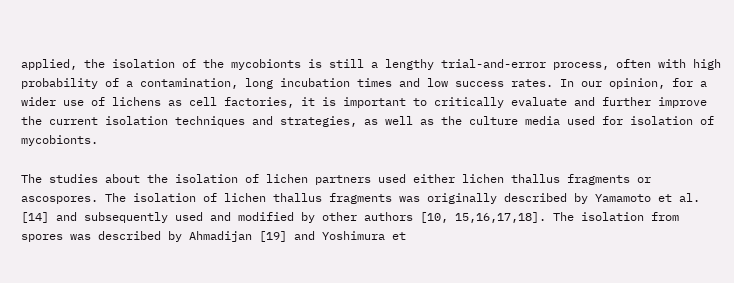applied, the isolation of the mycobionts is still a lengthy trial-and-error process, often with high probability of a contamination, long incubation times and low success rates. In our opinion, for a wider use of lichens as cell factories, it is important to critically evaluate and further improve the current isolation techniques and strategies, as well as the culture media used for isolation of mycobionts.

The studies about the isolation of lichen partners used either lichen thallus fragments or ascospores. The isolation of lichen thallus fragments was originally described by Yamamoto et al. [14] and subsequently used and modified by other authors [10, 15,16,17,18]. The isolation from spores was described by Ahmadijan [19] and Yoshimura et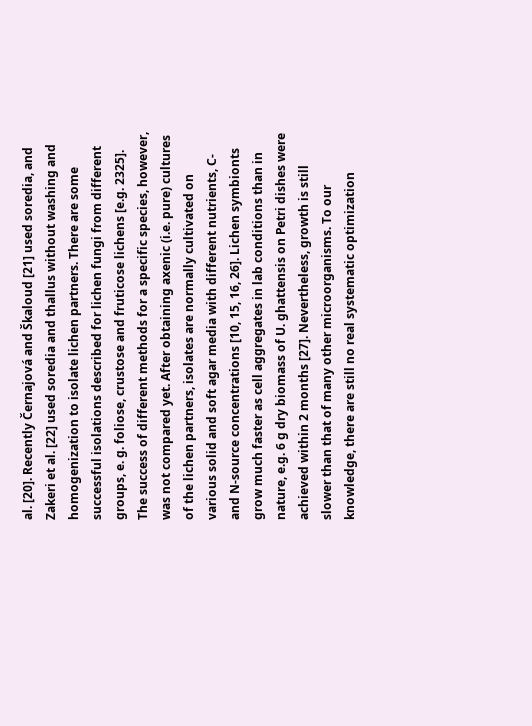al. [20]. Recently Černajová and Škaloud [21] used soredia, and Zakeri et al. [22] used soredia and thallus without washing and homogenization to isolate lichen partners. There are some successful isolations described for lichen fungi from different groups, e. g. foliose, crustose and fruticose lichens [e.g. 2325]. The success of different methods for a specific species, however, was not compared yet. After obtaining axenic (i.e. pure) cultures of the lichen partners, isolates are normally cultivated on various solid and soft agar media with different nutrients, C- and N-source concentrations [10, 15, 16, 26]. Lichen symbionts grow much faster as cell aggregates in lab conditions than in nature, e.g. 6 g dry biomass of U. ghattensis on Petri dishes were achieved within 2 months [27]. Nevertheless, growth is still slower than that of many other microorganisms. To our knowledge, there are still no real systematic optimization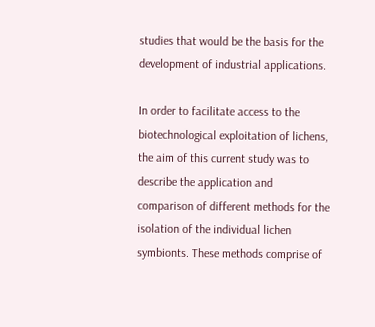studies that would be the basis for the development of industrial applications.

In order to facilitate access to the biotechnological exploitation of lichens, the aim of this current study was to describe the application and comparison of different methods for the isolation of the individual lichen symbionts. These methods comprise of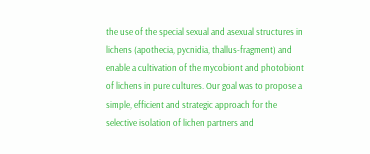the use of the special sexual and asexual structures in lichens (apothecia, pycnidia, thallus-fragment) and enable a cultivation of the mycobiont and photobiont of lichens in pure cultures. Our goal was to propose a simple, efficient and strategic approach for the selective isolation of lichen partners and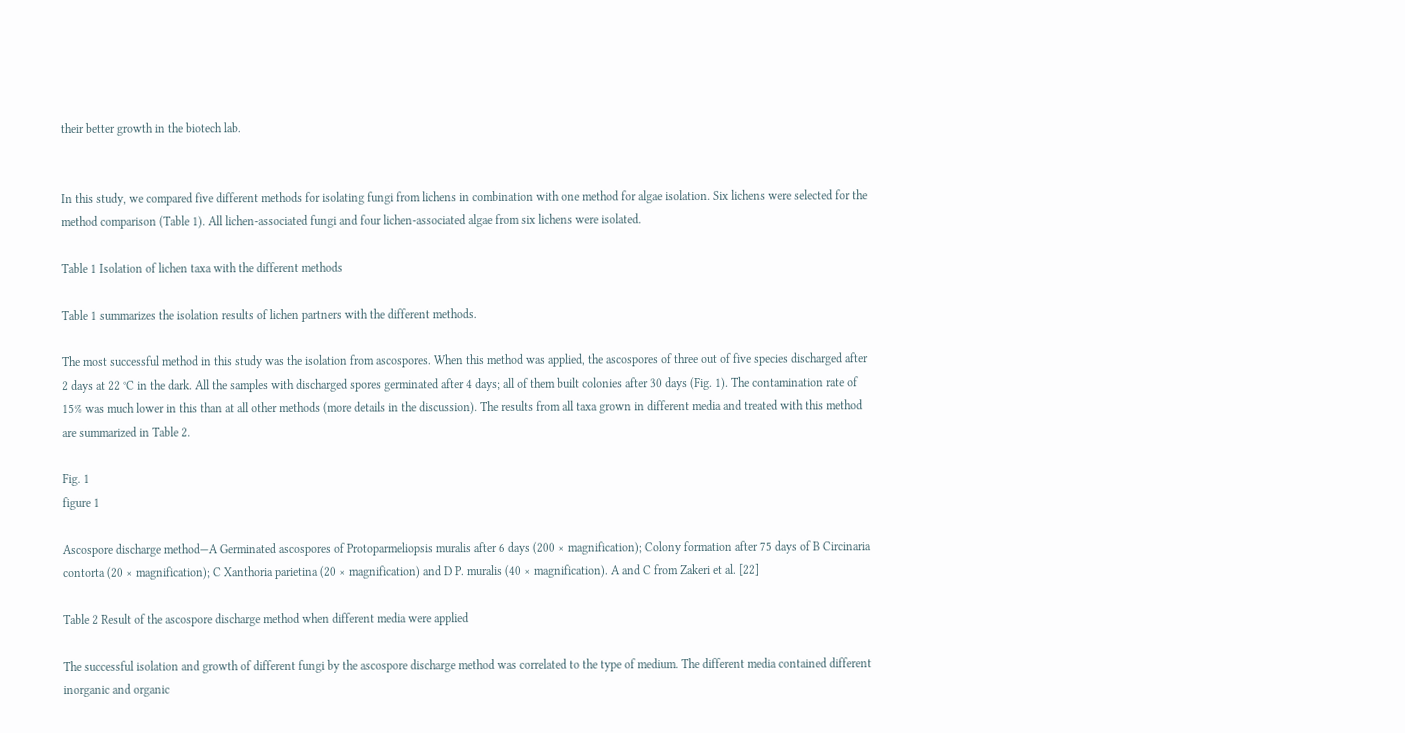their better growth in the biotech lab.


In this study, we compared five different methods for isolating fungi from lichens in combination with one method for algae isolation. Six lichens were selected for the method comparison (Table 1). All lichen-associated fungi and four lichen-associated algae from six lichens were isolated.

Table 1 Isolation of lichen taxa with the different methods

Table 1 summarizes the isolation results of lichen partners with the different methods.

The most successful method in this study was the isolation from ascospores. When this method was applied, the ascospores of three out of five species discharged after 2 days at 22 °C in the dark. All the samples with discharged spores germinated after 4 days; all of them built colonies after 30 days (Fig. 1). The contamination rate of 15% was much lower in this than at all other methods (more details in the discussion). The results from all taxa grown in different media and treated with this method are summarized in Table 2.

Fig. 1
figure 1

Ascospore discharge method—A Germinated ascospores of Protoparmeliopsis muralis after 6 days (200 × magnification); Colony formation after 75 days of B Circinaria contorta (20 × magnification); C Xanthoria parietina (20 × magnification) and D P. muralis (40 × magnification). A and C from Zakeri et al. [22]

Table 2 Result of the ascospore discharge method when different media were applied

The successful isolation and growth of different fungi by the ascospore discharge method was correlated to the type of medium. The different media contained different inorganic and organic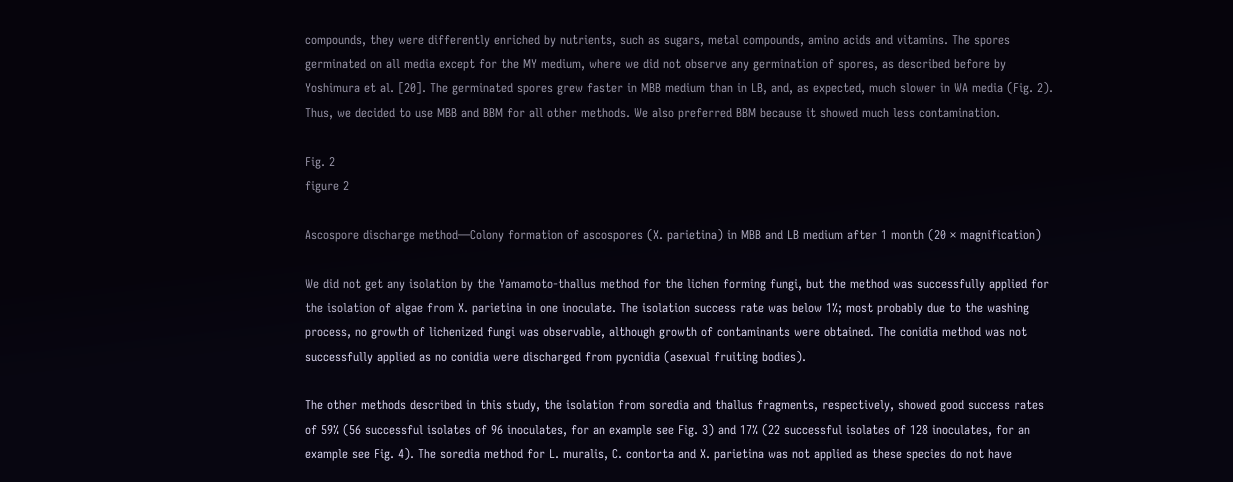compounds, they were differently enriched by nutrients, such as sugars, metal compounds, amino acids and vitamins. The spores germinated on all media except for the MY medium, where we did not observe any germination of spores, as described before by Yoshimura et al. [20]. The germinated spores grew faster in MBB medium than in LB, and, as expected, much slower in WA media (Fig. 2). Thus, we decided to use MBB and BBM for all other methods. We also preferred BBM because it showed much less contamination.

Fig. 2
figure 2

Ascospore discharge method—Colony formation of ascospores (X. parietina) in MBB and LB medium after 1 month (20 × magnification)

We did not get any isolation by the Yamamoto-thallus method for the lichen forming fungi, but the method was successfully applied for the isolation of algae from X. parietina in one inoculate. The isolation success rate was below 1%; most probably due to the washing process, no growth of lichenized fungi was observable, although growth of contaminants were obtained. The conidia method was not successfully applied as no conidia were discharged from pycnidia (asexual fruiting bodies).

The other methods described in this study, the isolation from soredia and thallus fragments, respectively, showed good success rates of 59% (56 successful isolates of 96 inoculates, for an example see Fig. 3) and 17% (22 successful isolates of 128 inoculates, for an example see Fig. 4). The soredia method for L. muralis, C. contorta and X. parietina was not applied as these species do not have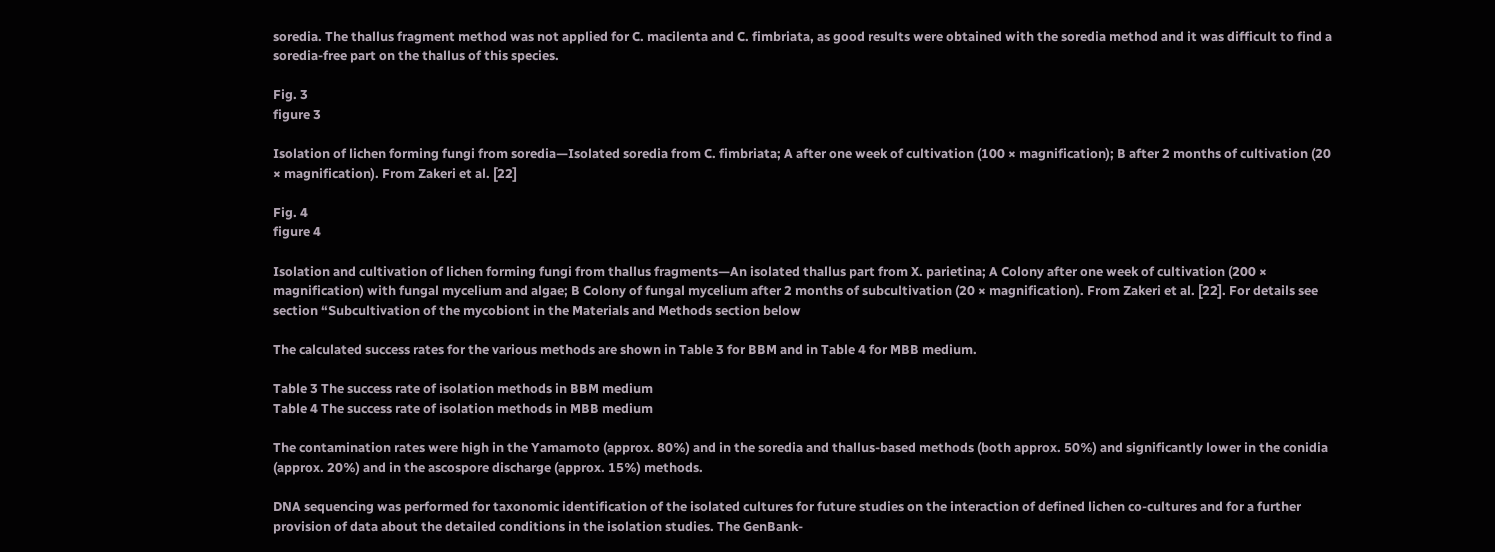soredia. The thallus fragment method was not applied for C. macilenta and C. fimbriata, as good results were obtained with the soredia method and it was difficult to find a soredia-free part on the thallus of this species.

Fig. 3
figure 3

Isolation of lichen forming fungi from soredia—Isolated soredia from C. fimbriata; A after one week of cultivation (100 × magnification); B after 2 months of cultivation (20 × magnification). From Zakeri et al. [22]

Fig. 4
figure 4

Isolation and cultivation of lichen forming fungi from thallus fragments—An isolated thallus part from X. parietina; A Colony after one week of cultivation (200 × magnification) with fungal mycelium and algae; B Colony of fungal mycelium after 2 months of subcultivation (20 × magnification). From Zakeri et al. [22]. For details see section “Subcultivation of the mycobiont in the Materials and Methods section below

The calculated success rates for the various methods are shown in Table 3 for BBM and in Table 4 for MBB medium.

Table 3 The success rate of isolation methods in BBM medium
Table 4 The success rate of isolation methods in MBB medium

The contamination rates were high in the Yamamoto (approx. 80%) and in the soredia and thallus-based methods (both approx. 50%) and significantly lower in the conidia (approx. 20%) and in the ascospore discharge (approx. 15%) methods.

DNA sequencing was performed for taxonomic identification of the isolated cultures for future studies on the interaction of defined lichen co-cultures and for a further provision of data about the detailed conditions in the isolation studies. The GenBank-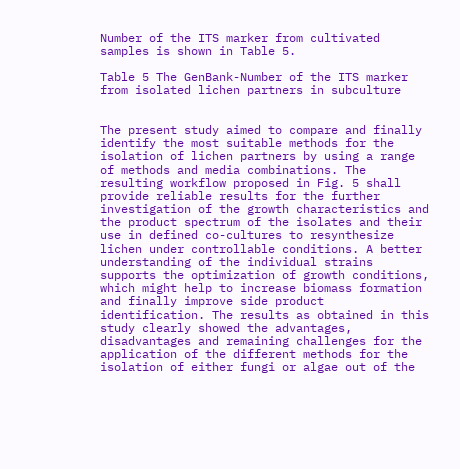Number of the ITS marker from cultivated samples is shown in Table 5.

Table 5 The GenBank-Number of the ITS marker from isolated lichen partners in subculture


The present study aimed to compare and finally identify the most suitable methods for the isolation of lichen partners by using a range of methods and media combinations. The resulting workflow proposed in Fig. 5 shall provide reliable results for the further investigation of the growth characteristics and the product spectrum of the isolates and their use in defined co-cultures to resynthesize lichen under controllable conditions. A better understanding of the individual strains supports the optimization of growth conditions, which might help to increase biomass formation and finally improve side product identification. The results as obtained in this study clearly showed the advantages, disadvantages and remaining challenges for the application of the different methods for the isolation of either fungi or algae out of the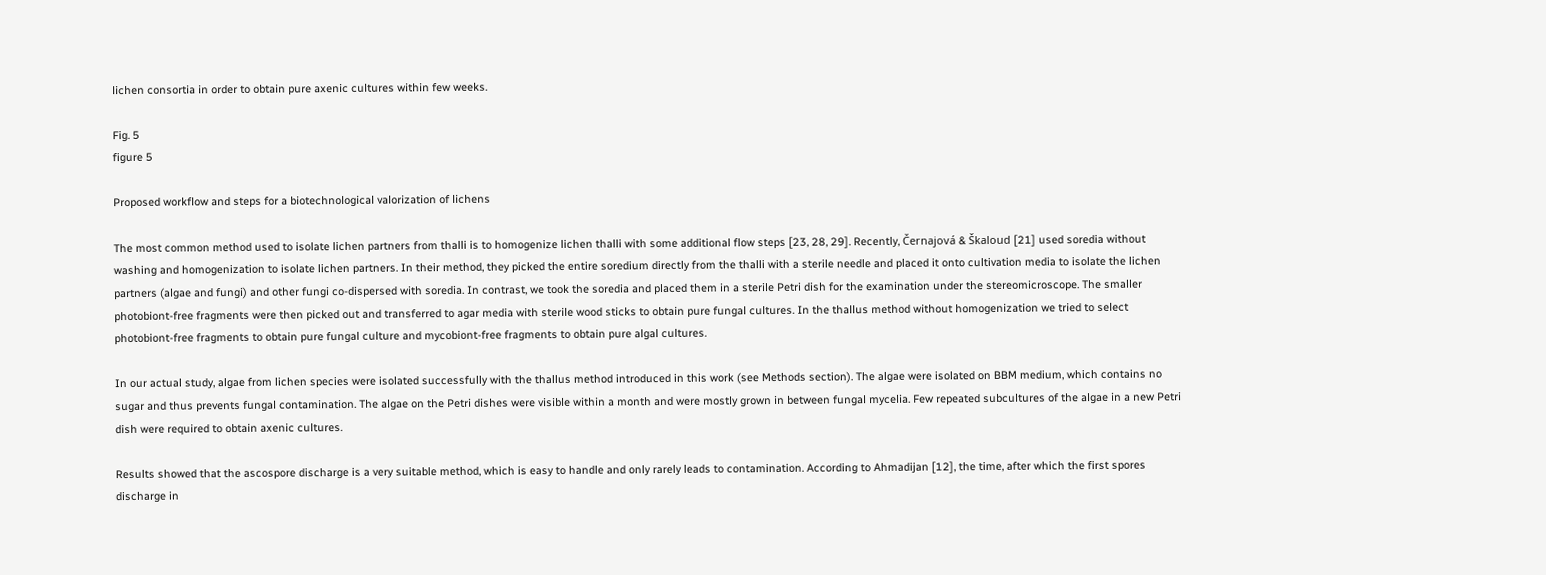lichen consortia in order to obtain pure axenic cultures within few weeks.

Fig. 5
figure 5

Proposed workflow and steps for a biotechnological valorization of lichens

The most common method used to isolate lichen partners from thalli is to homogenize lichen thalli with some additional flow steps [23, 28, 29]. Recently, Černajová & Škaloud [21] used soredia without washing and homogenization to isolate lichen partners. In their method, they picked the entire soredium directly from the thalli with a sterile needle and placed it onto cultivation media to isolate the lichen partners (algae and fungi) and other fungi co-dispersed with soredia. In contrast, we took the soredia and placed them in a sterile Petri dish for the examination under the stereomicroscope. The smaller photobiont-free fragments were then picked out and transferred to agar media with sterile wood sticks to obtain pure fungal cultures. In the thallus method without homogenization we tried to select photobiont-free fragments to obtain pure fungal culture and mycobiont-free fragments to obtain pure algal cultures.

In our actual study, algae from lichen species were isolated successfully with the thallus method introduced in this work (see Methods section). The algae were isolated on BBM medium, which contains no sugar and thus prevents fungal contamination. The algae on the Petri dishes were visible within a month and were mostly grown in between fungal mycelia. Few repeated subcultures of the algae in a new Petri dish were required to obtain axenic cultures.

Results showed that the ascospore discharge is a very suitable method, which is easy to handle and only rarely leads to contamination. According to Ahmadijan [12], the time, after which the first spores discharge in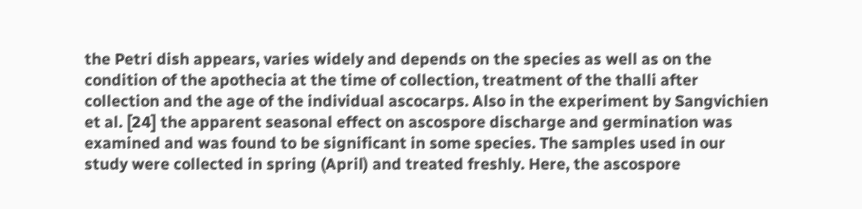the Petri dish appears, varies widely and depends on the species as well as on the condition of the apothecia at the time of collection, treatment of the thalli after collection and the age of the individual ascocarps. Also in the experiment by Sangvichien et al. [24] the apparent seasonal effect on ascospore discharge and germination was examined and was found to be significant in some species. The samples used in our study were collected in spring (April) and treated freshly. Here, the ascospore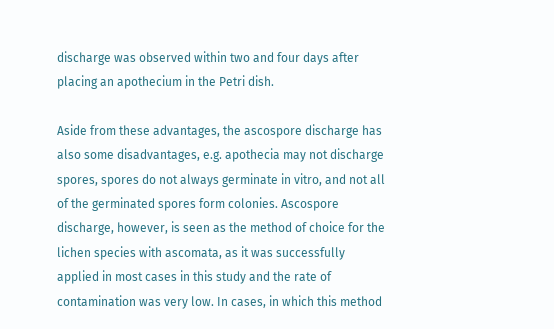discharge was observed within two and four days after placing an apothecium in the Petri dish.

Aside from these advantages, the ascospore discharge has also some disadvantages, e.g. apothecia may not discharge spores, spores do not always germinate in vitro, and not all of the germinated spores form colonies. Ascospore discharge, however, is seen as the method of choice for the lichen species with ascomata, as it was successfully applied in most cases in this study and the rate of contamination was very low. In cases, in which this method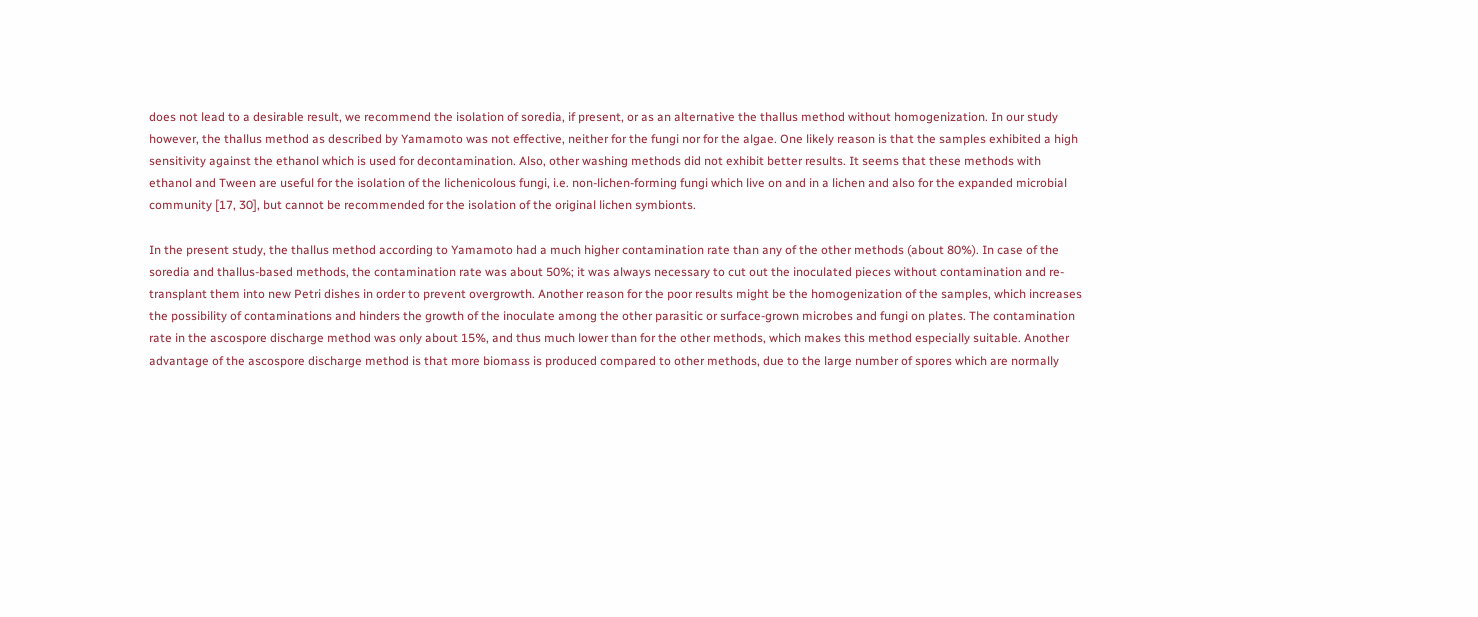does not lead to a desirable result, we recommend the isolation of soredia, if present, or as an alternative the thallus method without homogenization. In our study however, the thallus method as described by Yamamoto was not effective, neither for the fungi nor for the algae. One likely reason is that the samples exhibited a high sensitivity against the ethanol which is used for decontamination. Also, other washing methods did not exhibit better results. It seems that these methods with ethanol and Tween are useful for the isolation of the lichenicolous fungi, i.e. non-lichen-forming fungi which live on and in a lichen and also for the expanded microbial community [17, 30], but cannot be recommended for the isolation of the original lichen symbionts.

In the present study, the thallus method according to Yamamoto had a much higher contamination rate than any of the other methods (about 80%). In case of the soredia and thallus-based methods, the contamination rate was about 50%; it was always necessary to cut out the inoculated pieces without contamination and re-transplant them into new Petri dishes in order to prevent overgrowth. Another reason for the poor results might be the homogenization of the samples, which increases the possibility of contaminations and hinders the growth of the inoculate among the other parasitic or surface-grown microbes and fungi on plates. The contamination rate in the ascospore discharge method was only about 15%, and thus much lower than for the other methods, which makes this method especially suitable. Another advantage of the ascospore discharge method is that more biomass is produced compared to other methods, due to the large number of spores which are normally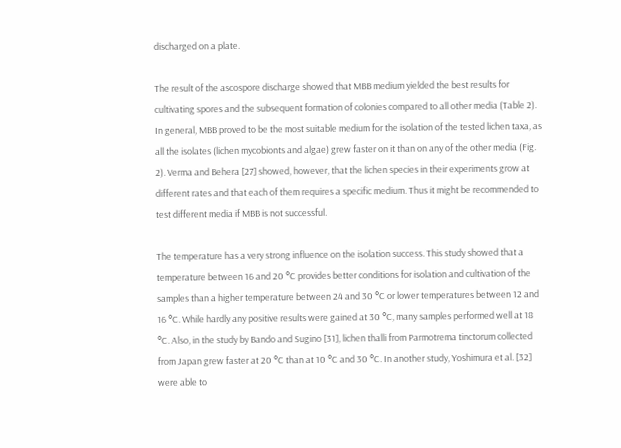discharged on a plate.

The result of the ascospore discharge showed that MBB medium yielded the best results for cultivating spores and the subsequent formation of colonies compared to all other media (Table 2). In general, MBB proved to be the most suitable medium for the isolation of the tested lichen taxa, as all the isolates (lichen mycobionts and algae) grew faster on it than on any of the other media (Fig. 2). Verma and Behera [27] showed, however, that the lichen species in their experiments grow at different rates and that each of them requires a specific medium. Thus it might be recommended to test different media if MBB is not successful.

The temperature has a very strong influence on the isolation success. This study showed that a temperature between 16 and 20 °C provides better conditions for isolation and cultivation of the samples than a higher temperature between 24 and 30 °C or lower temperatures between 12 and 16 °C. While hardly any positive results were gained at 30 °C, many samples performed well at 18 °C. Also, in the study by Bando and Sugino [31], lichen thalli from Parmotrema tinctorum collected from Japan grew faster at 20 °C than at 10 °C and 30 °C. In another study, Yoshimura et al. [32] were able to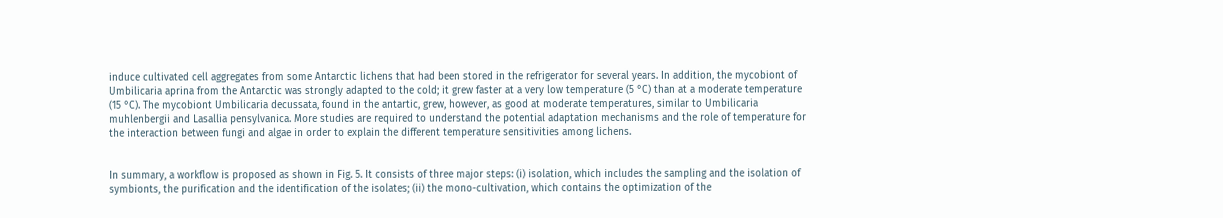induce cultivated cell aggregates from some Antarctic lichens that had been stored in the refrigerator for several years. In addition, the mycobiont of Umbilicaria aprina from the Antarctic was strongly adapted to the cold; it grew faster at a very low temperature (5 °C) than at a moderate temperature (15 °C). The mycobiont Umbilicaria decussata, found in the antartic, grew, however, as good at moderate temperatures, similar to Umbilicaria muhlenbergii and Lasallia pensylvanica. More studies are required to understand the potential adaptation mechanisms and the role of temperature for the interaction between fungi and algae in order to explain the different temperature sensitivities among lichens.


In summary, a workflow is proposed as shown in Fig. 5. It consists of three major steps: (i) isolation, which includes the sampling and the isolation of symbionts, the purification and the identification of the isolates; (ii) the mono-cultivation, which contains the optimization of the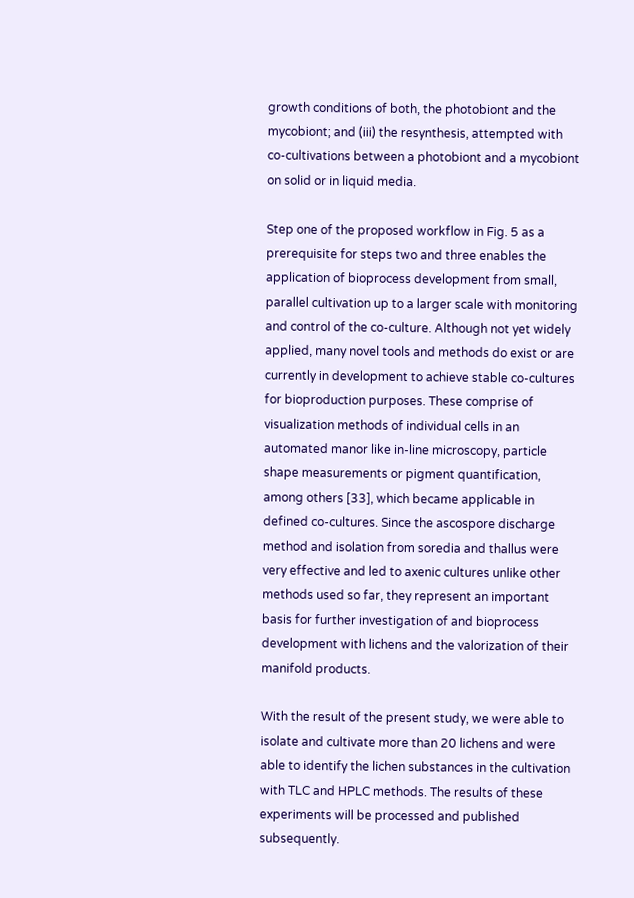growth conditions of both, the photobiont and the mycobiont; and (iii) the resynthesis, attempted with co-cultivations between a photobiont and a mycobiont on solid or in liquid media.

Step one of the proposed workflow in Fig. 5 as a prerequisite for steps two and three enables the application of bioprocess development from small, parallel cultivation up to a larger scale with monitoring and control of the co-culture. Although not yet widely applied, many novel tools and methods do exist or are currently in development to achieve stable co-cultures for bioproduction purposes. These comprise of visualization methods of individual cells in an automated manor like in-line microscopy, particle shape measurements or pigment quantification, among others [33], which became applicable in defined co-cultures. Since the ascospore discharge method and isolation from soredia and thallus were very effective and led to axenic cultures unlike other methods used so far, they represent an important basis for further investigation of and bioprocess development with lichens and the valorization of their manifold products.

With the result of the present study, we were able to isolate and cultivate more than 20 lichens and were able to identify the lichen substances in the cultivation with TLC and HPLC methods. The results of these experiments will be processed and published subsequently.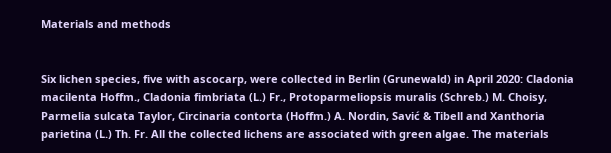Materials and methods


Six lichen species, five with ascocarp, were collected in Berlin (Grunewald) in April 2020: Cladonia macilenta Hoffm., Cladonia fimbriata (L.) Fr., Protoparmeliopsis muralis (Schreb.) M. Choisy, Parmelia sulcata Taylor, Circinaria contorta (Hoffm.) A. Nordin, Savić & Tibell and Xanthoria parietina (L.) Th. Fr. All the collected lichens are associated with green algae. The materials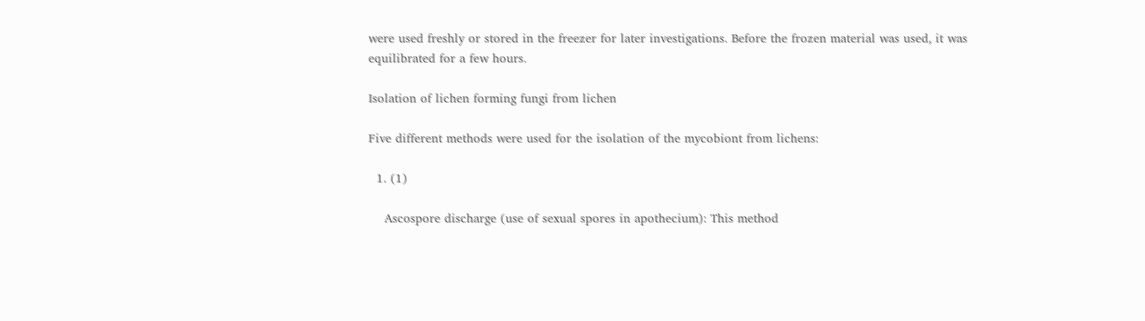were used freshly or stored in the freezer for later investigations. Before the frozen material was used, it was equilibrated for a few hours.

Isolation of lichen forming fungi from lichen

Five different methods were used for the isolation of the mycobiont from lichens:

  1. (1)

    Ascospore discharge (use of sexual spores in apothecium): This method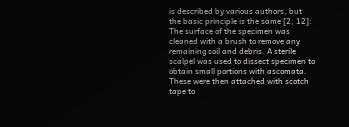is described by various authors, but the basic principle is the same [2, 12]: The surface of the specimen was cleaned with a brush to remove any remaining soil and debris. A sterile scalpel was used to dissect specimen to obtain small portions with ascomata. These were then attached with scotch tape to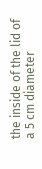the inside of the lid of a 5 cm diameter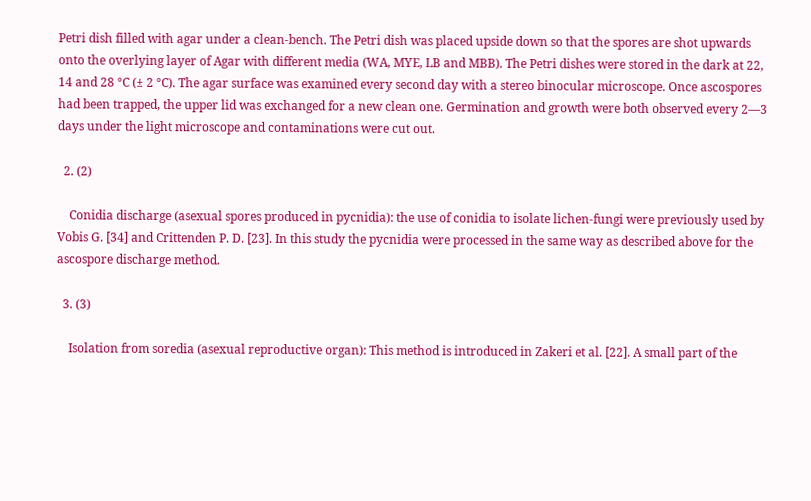Petri dish filled with agar under a clean-bench. The Petri dish was placed upside down so that the spores are shot upwards onto the overlying layer of Agar with different media (WA, MYE, LB and MBB). The Petri dishes were stored in the dark at 22, 14 and 28 °C (± 2 °C). The agar surface was examined every second day with a stereo binocular microscope. Once ascospores had been trapped, the upper lid was exchanged for a new clean one. Germination and growth were both observed every 2—3 days under the light microscope and contaminations were cut out.

  2. (2)

    Conidia discharge (asexual spores produced in pycnidia): the use of conidia to isolate lichen-fungi were previously used by Vobis G. [34] and Crittenden P. D. [23]. In this study the pycnidia were processed in the same way as described above for the ascospore discharge method.

  3. (3)

    Isolation from soredia (asexual reproductive organ): This method is introduced in Zakeri et al. [22]. A small part of the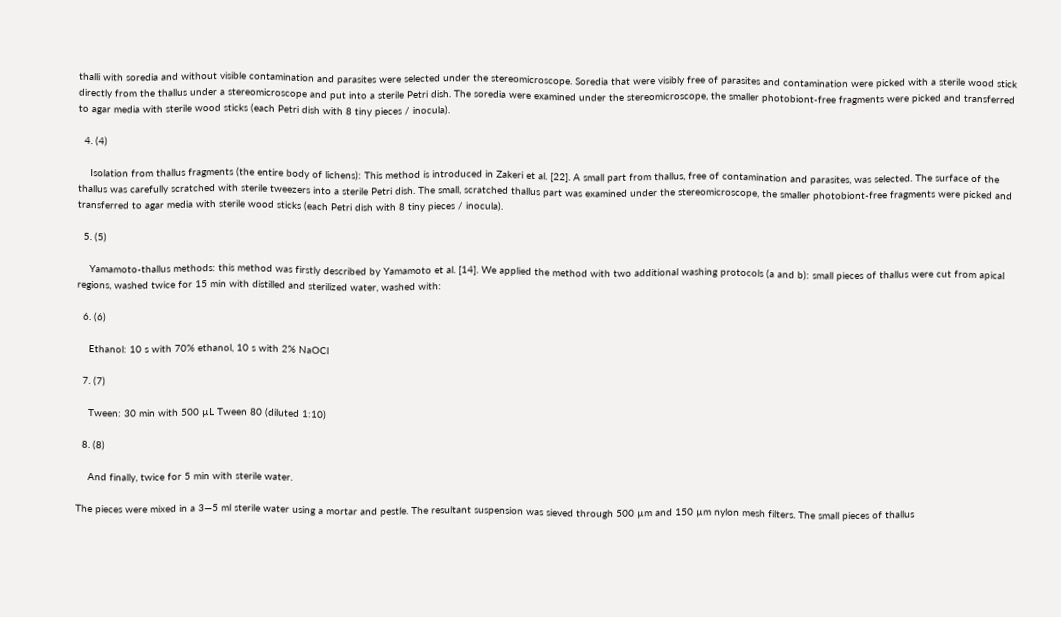thalli with soredia and without visible contamination and parasites were selected under the stereomicroscope. Soredia that were visibly free of parasites and contamination were picked with a sterile wood stick directly from the thallus under a stereomicroscope and put into a sterile Petri dish. The soredia were examined under the stereomicroscope, the smaller photobiont-free fragments were picked and transferred to agar media with sterile wood sticks (each Petri dish with 8 tiny pieces / inocula).

  4. (4)

    Isolation from thallus fragments (the entire body of lichens): This method is introduced in Zakeri et al. [22]. A small part from thallus, free of contamination and parasites, was selected. The surface of the thallus was carefully scratched with sterile tweezers into a sterile Petri dish. The small, scratched thallus part was examined under the stereomicroscope, the smaller photobiont-free fragments were picked and transferred to agar media with sterile wood sticks (each Petri dish with 8 tiny pieces / inocula).

  5. (5)

    Yamamoto-thallus methods: this method was firstly described by Yamamoto et al. [14]. We applied the method with two additional washing protocols (a and b): small pieces of thallus were cut from apical regions, washed twice for 15 min with distilled and sterilized water, washed with:

  6. (6)

    Ethanol: 10 s with 70% ethanol, 10 s with 2% NaOCl

  7. (7)

    Tween: 30 min with 500 µL Tween 80 (diluted 1:10)

  8. (8)

    And finally, twice for 5 min with sterile water.

The pieces were mixed in a 3—5 ml sterile water using a mortar and pestle. The resultant suspension was sieved through 500 µm and 150 µm nylon mesh filters. The small pieces of thallus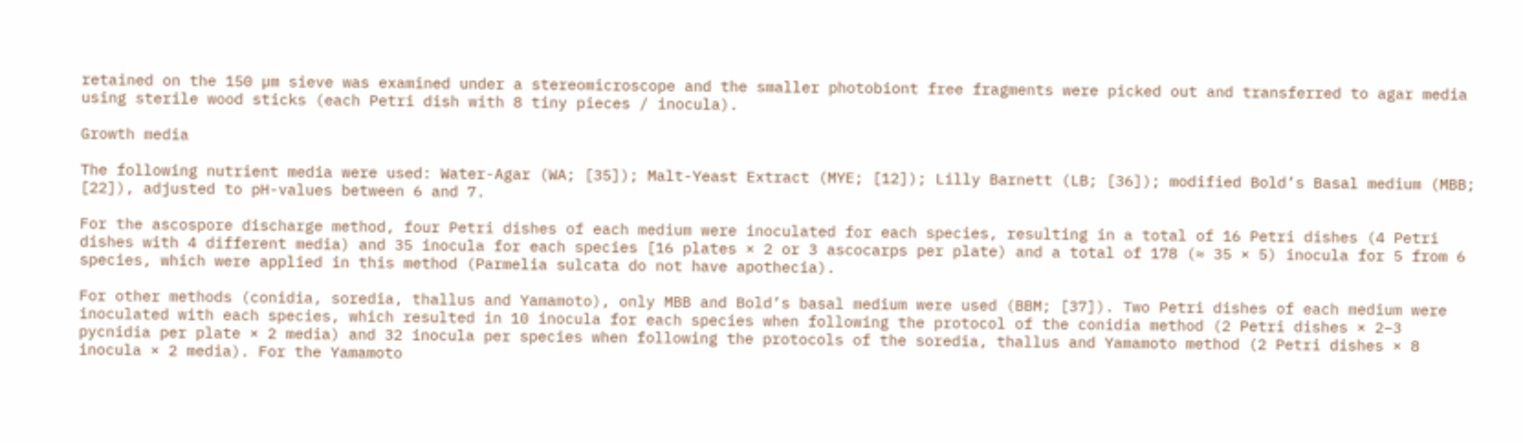retained on the 150 µm sieve was examined under a stereomicroscope and the smaller photobiont free fragments were picked out and transferred to agar media using sterile wood sticks (each Petri dish with 8 tiny pieces / inocula).

Growth media

The following nutrient media were used: Water-Agar (WA; [35]); Malt-Yeast Extract (MYE; [12]); Lilly Barnett (LB; [36]); modified Bold’s Basal medium (MBB; [22]), adjusted to pH-values between 6 and 7.

For the ascospore discharge method, four Petri dishes of each medium were inoculated for each species, resulting in a total of 16 Petri dishes (4 Petri dishes with 4 different media) and 35 inocula for each species [16 plates × 2 or 3 ascocarps per plate) and a total of 178 (≈ 35 × 5) inocula for 5 from 6 species, which were applied in this method (Parmelia sulcata do not have apothecia).

For other methods (conidia, soredia, thallus and Yamamoto), only MBB and Bold’s basal medium were used (BBM; [37]). Two Petri dishes of each medium were inoculated with each species, which resulted in 10 inocula for each species when following the protocol of the conidia method (2 Petri dishes × 2–3 pycnidia per plate × 2 media) and 32 inocula per species when following the protocols of the soredia, thallus and Yamamoto method (2 Petri dishes × 8 inocula × 2 media). For the Yamamoto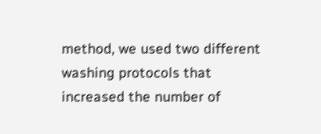method, we used two different washing protocols that increased the number of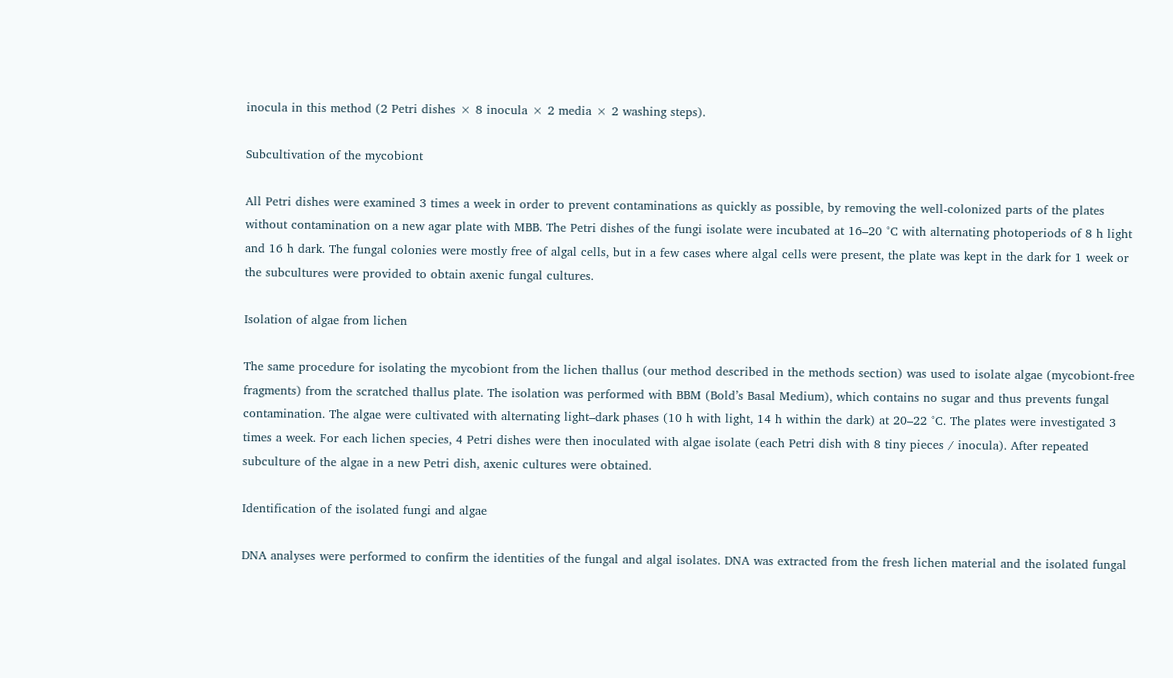inocula in this method (2 Petri dishes × 8 inocula × 2 media × 2 washing steps).

Subcultivation of the mycobiont

All Petri dishes were examined 3 times a week in order to prevent contaminations as quickly as possible, by removing the well-colonized parts of the plates without contamination on a new agar plate with MBB. The Petri dishes of the fungi isolate were incubated at 16–20 °C with alternating photoperiods of 8 h light and 16 h dark. The fungal colonies were mostly free of algal cells, but in a few cases where algal cells were present, the plate was kept in the dark for 1 week or the subcultures were provided to obtain axenic fungal cultures.

Isolation of algae from lichen

The same procedure for isolating the mycobiont from the lichen thallus (our method described in the methods section) was used to isolate algae (mycobiont-free fragments) from the scratched thallus plate. The isolation was performed with BBM (Bold’s Basal Medium), which contains no sugar and thus prevents fungal contamination. The algae were cultivated with alternating light–dark phases (10 h with light, 14 h within the dark) at 20–22 °C. The plates were investigated 3 times a week. For each lichen species, 4 Petri dishes were then inoculated with algae isolate (each Petri dish with 8 tiny pieces / inocula). After repeated subculture of the algae in a new Petri dish, axenic cultures were obtained.

Identification of the isolated fungi and algae

DNA analyses were performed to confirm the identities of the fungal and algal isolates. DNA was extracted from the fresh lichen material and the isolated fungal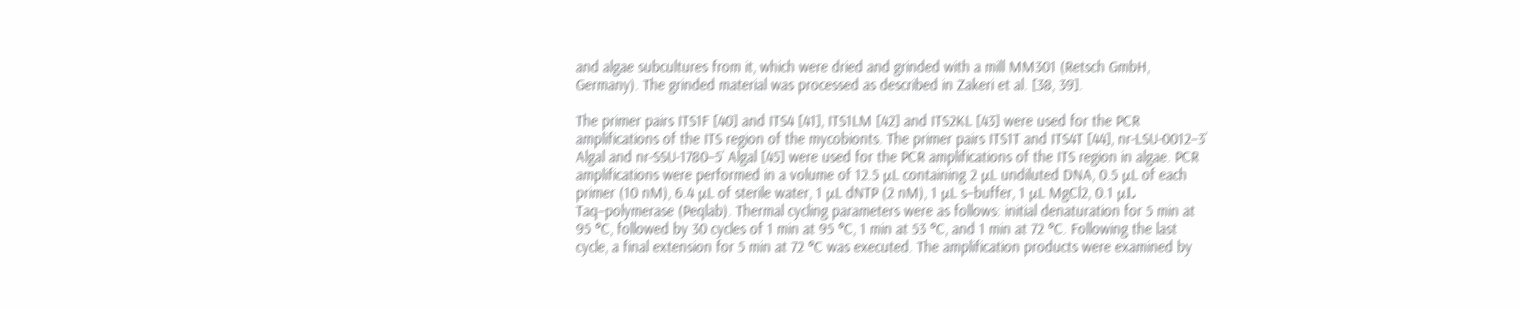and algae subcultures from it, which were dried and grinded with a mill MM301 (Retsch GmbH, Germany). The grinded material was processed as described in Zakeri et al. [38, 39].

The primer pairs ITS1F [40] and ITS4 [41], ITS1LM [42] and ITS2KL [43] were used for the PCR amplifications of the ITS region of the mycobionts. The primer pairs ITS1T and ITS4T [44], nr-LSU-0012–3’ Algal and nr-SSU-1780–5’ Algal [45] were used for the PCR amplifications of the ITS region in algae. PCR amplifications were performed in a volume of 12.5 μL containing 2 μL undiluted DNA, 0.5 μL of each primer (10 nM), 6.4 μL of sterile water, 1 μL dNTP (2 nM), 1 μL s–buffer, 1 μL MgCl2, 0.1 μL Taq–polymerase (Peqlab). Thermal cycling parameters were as follows: initial denaturation for 5 min at 95 °C, followed by 30 cycles of 1 min at 95 °C, 1 min at 53 °C, and 1 min at 72 °C. Following the last cycle, a final extension for 5 min at 72 °C was executed. The amplification products were examined by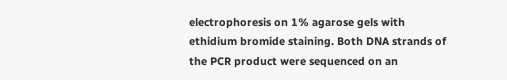electrophoresis on 1% agarose gels with ethidium bromide staining. Both DNA strands of the PCR product were sequenced on an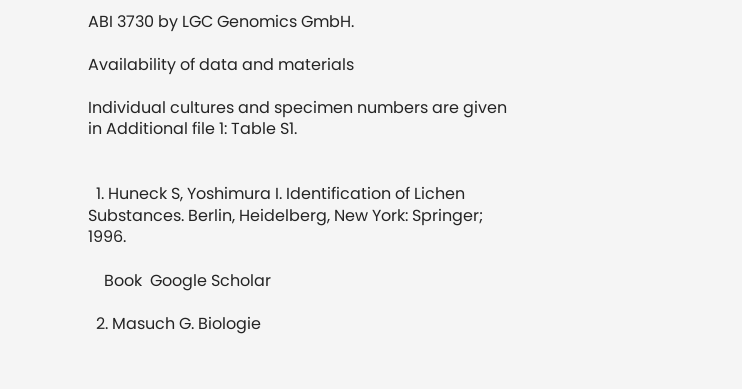ABI 3730 by LGC Genomics GmbH.

Availability of data and materials

Individual cultures and specimen numbers are given in Additional file 1: Table S1.


  1. Huneck S, Yoshimura I. Identification of Lichen Substances. Berlin, Heidelberg, New York: Springer; 1996.

    Book  Google Scholar

  2. Masuch G. Biologie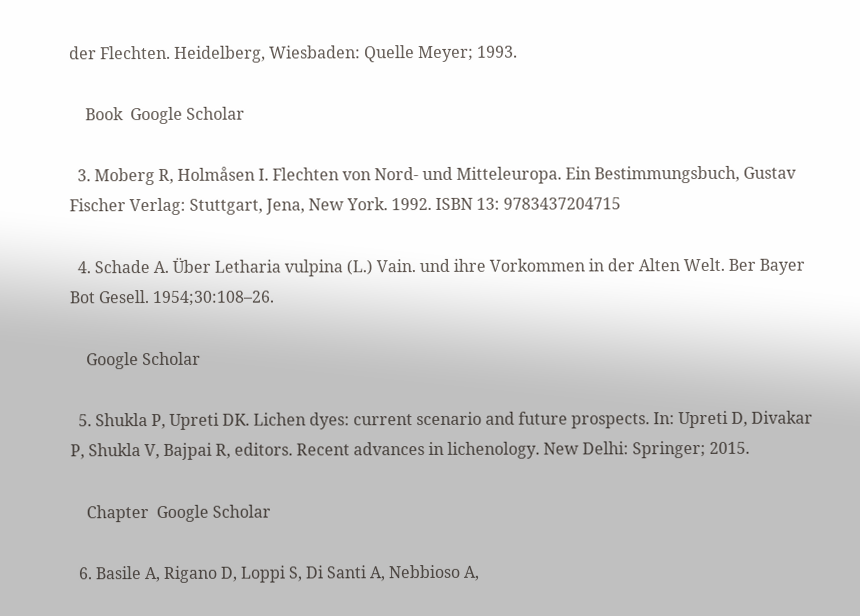der Flechten. Heidelberg, Wiesbaden: Quelle Meyer; 1993.

    Book  Google Scholar

  3. Moberg R, Holmåsen I. Flechten von Nord- und Mitteleuropa. Ein Bestimmungsbuch, Gustav Fischer Verlag: Stuttgart, Jena, New York. 1992. ISBN 13: 9783437204715

  4. Schade A. Über Letharia vulpina (L.) Vain. und ihre Vorkommen in der Alten Welt. Ber Bayer Bot Gesell. 1954;30:108–26.

    Google Scholar

  5. Shukla P, Upreti DK. Lichen dyes: current scenario and future prospects. In: Upreti D, Divakar P, Shukla V, Bajpai R, editors. Recent advances in lichenology. New Delhi: Springer; 2015.

    Chapter  Google Scholar

  6. Basile A, Rigano D, Loppi S, Di Santi A, Nebbioso A,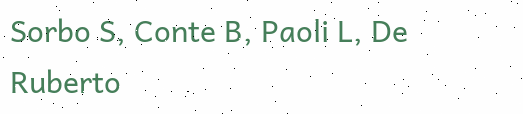Sorbo S, Conte B, Paoli L, De Ruberto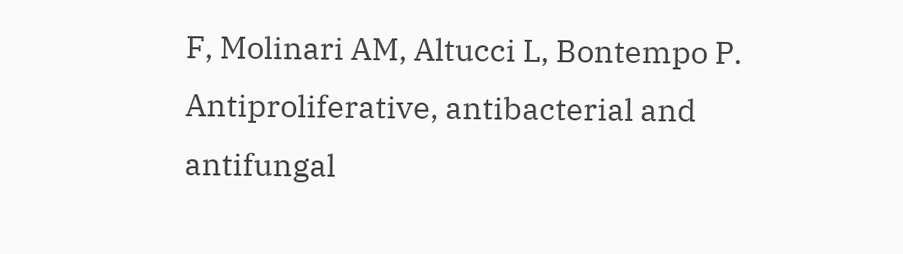F, Molinari AM, Altucci L, Bontempo P. Antiproliferative, antibacterial and antifungal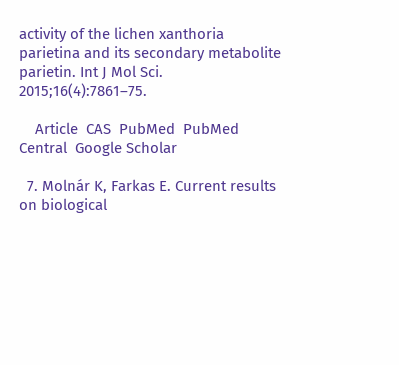activity of the lichen xanthoria parietina and its secondary metabolite parietin. Int J Mol Sci. 2015;16(4):7861–75.

    Article  CAS  PubMed  PubMed Central  Google Scholar

  7. Molnár K, Farkas E. Current results on biological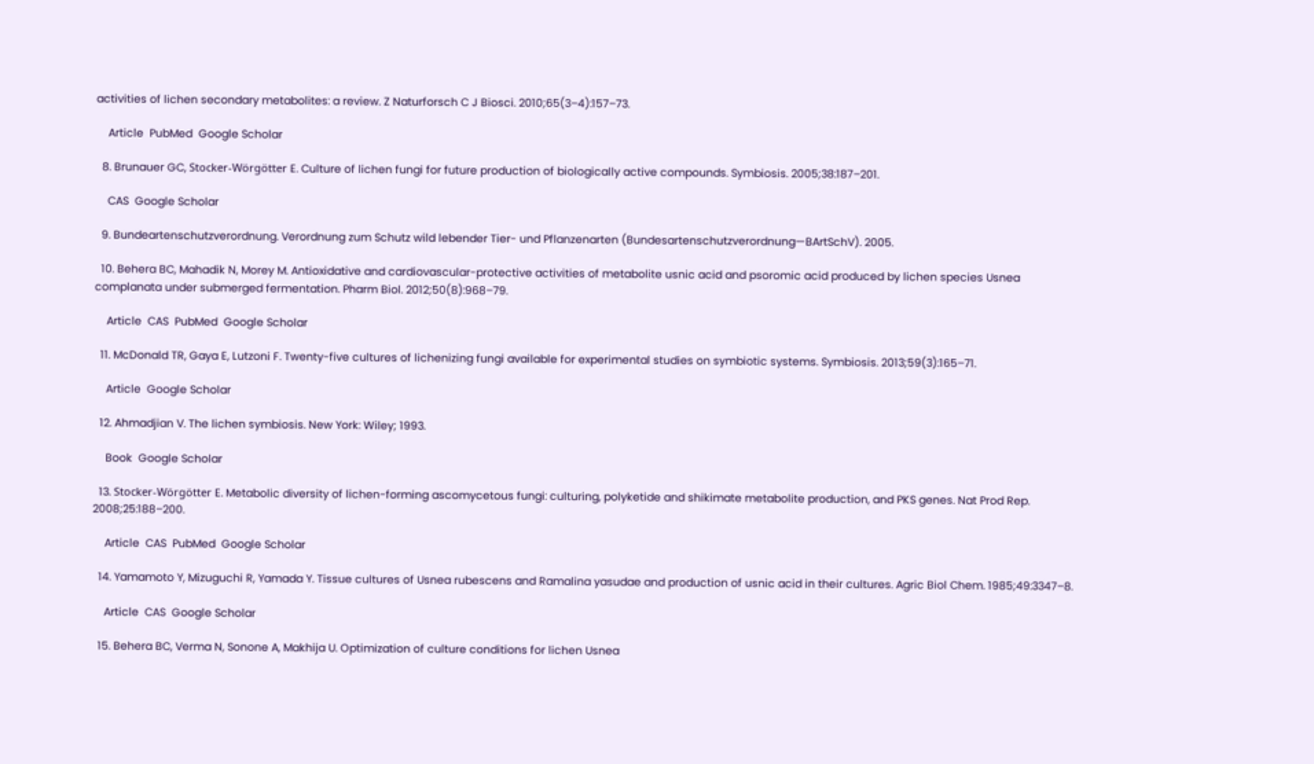activities of lichen secondary metabolites: a review. Z Naturforsch C J Biosci. 2010;65(3–4):157–73.

    Article  PubMed  Google Scholar

  8. Brunauer GC, Stocker-Wörgötter E. Culture of lichen fungi for future production of biologically active compounds. Symbiosis. 2005;38:187–201.

    CAS  Google Scholar

  9. Bundeartenschutzverordnung. Verordnung zum Schutz wild lebender Tier- und Pflanzenarten (Bundesartenschutzverordnung—BArtSchV). 2005.

  10. Behera BC, Mahadik N, Morey M. Antioxidative and cardiovascular-protective activities of metabolite usnic acid and psoromic acid produced by lichen species Usnea complanata under submerged fermentation. Pharm Biol. 2012;50(8):968–79.

    Article  CAS  PubMed  Google Scholar

  11. McDonald TR, Gaya E, Lutzoni F. Twenty-five cultures of lichenizing fungi available for experimental studies on symbiotic systems. Symbiosis. 2013;59(3):165–71.

    Article  Google Scholar

  12. Ahmadjian V. The lichen symbiosis. New York: Wiley; 1993.

    Book  Google Scholar

  13. Stocker-Wörgötter E. Metabolic diversity of lichen-forming ascomycetous fungi: culturing, polyketide and shikimate metabolite production, and PKS genes. Nat Prod Rep. 2008;25:188–200.

    Article  CAS  PubMed  Google Scholar

  14. Yamamoto Y, Mizuguchi R, Yamada Y. Tissue cultures of Usnea rubescens and Ramalina yasudae and production of usnic acid in their cultures. Agric Biol Chem. 1985;49:3347–8.

    Article  CAS  Google Scholar

  15. Behera BC, Verma N, Sonone A, Makhija U. Optimization of culture conditions for lichen Usnea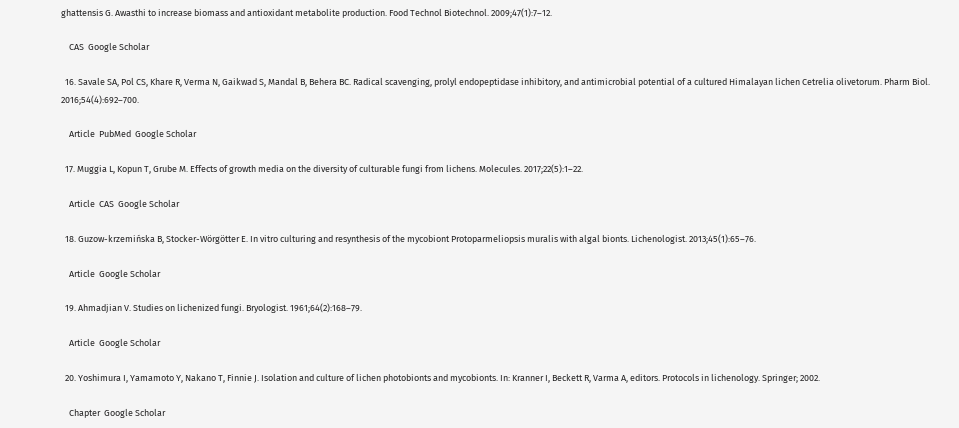ghattensis G. Awasthi to increase biomass and antioxidant metabolite production. Food Technol Biotechnol. 2009;47(1):7–12.

    CAS  Google Scholar

  16. Savale SA, Pol CS, Khare R, Verma N, Gaikwad S, Mandal B, Behera BC. Radical scavenging, prolyl endopeptidase inhibitory, and antimicrobial potential of a cultured Himalayan lichen Cetrelia olivetorum. Pharm Biol. 2016;54(4):692–700.

    Article  PubMed  Google Scholar

  17. Muggia L, Kopun T, Grube M. Effects of growth media on the diversity of culturable fungi from lichens. Molecules. 2017;22(5):1–22.

    Article  CAS  Google Scholar

  18. Guzow-krzemińska B, Stocker-Wörgötter E. In vitro culturing and resynthesis of the mycobiont Protoparmeliopsis muralis with algal bionts. Lichenologist. 2013;45(1):65–76.

    Article  Google Scholar

  19. Ahmadjian V. Studies on lichenized fungi. Bryologist. 1961;64(2):168–79.

    Article  Google Scholar

  20. Yoshimura I, Yamamoto Y, Nakano T, Finnie J. Isolation and culture of lichen photobionts and mycobionts. In: Kranner I, Beckett R, Varma A, editors. Protocols in lichenology. Springer; 2002.

    Chapter  Google Scholar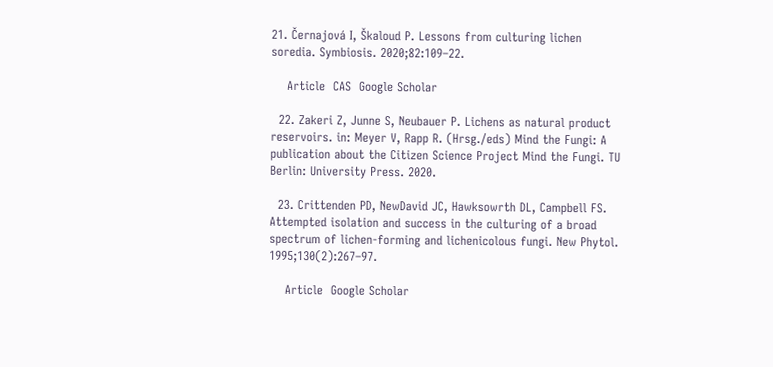21. Černajová I, Škaloud P. Lessons from culturing lichen soredia. Symbiosis. 2020;82:109–22.

    Article  CAS  Google Scholar

  22. Zakeri Z, Junne S, Neubauer P. Lichens as natural product reservoirs. in: Meyer V, Rapp R. (Hrsg./eds) Mind the Fungi: A publication about the Citizen Science Project Mind the Fungi. TU Berlin: University Press. 2020.

  23. Crittenden PD, NewDavid JC, Hawksowrth DL, Campbell FS. Attempted isolation and success in the culturing of a broad spectrum of lichen-forming and lichenicolous fungi. New Phytol. 1995;130(2):267–97.

    Article  Google Scholar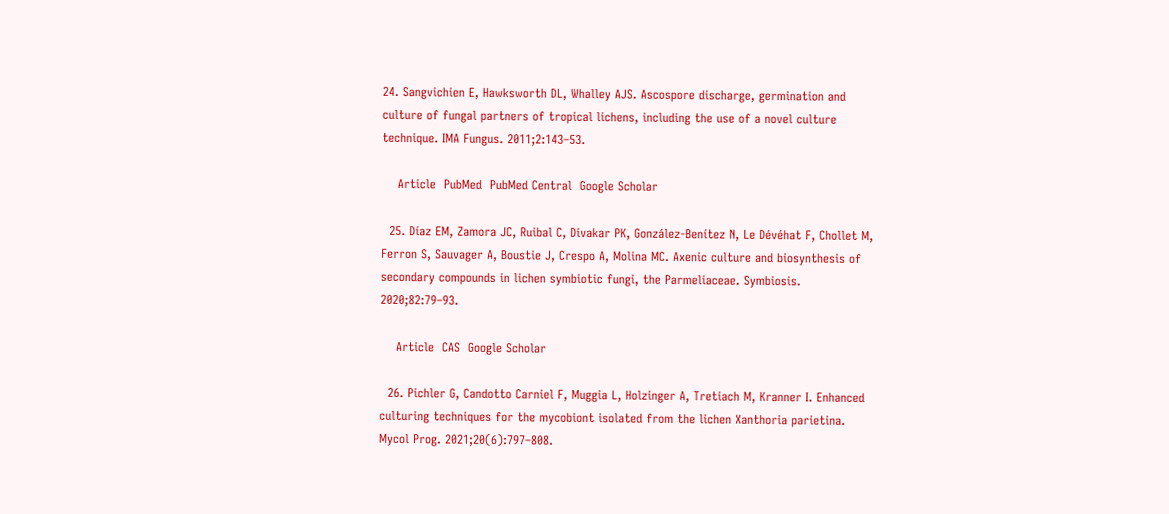24. Sangvichien E, Hawksworth DL, Whalley AJS. Ascospore discharge, germination and culture of fungal partners of tropical lichens, including the use of a novel culture technique. IMA Fungus. 2011;2:143–53.

    Article  PubMed  PubMed Central  Google Scholar

  25. Díaz EM, Zamora JC, Ruibal C, Divakar PK, González-Benítez N, Le Dévéhat F, Chollet M, Ferron S, Sauvager A, Boustie J, Crespo A, Molina MC. Axenic culture and biosynthesis of secondary compounds in lichen symbiotic fungi, the Parmeliaceae. Symbiosis. 2020;82:79–93.

    Article  CAS  Google Scholar

  26. Pichler G, Candotto Carniel F, Muggia L, Holzinger A, Tretiach M, Kranner I. Enhanced culturing techniques for the mycobiont isolated from the lichen Xanthoria parietina. Mycol Prog. 2021;20(6):797–808.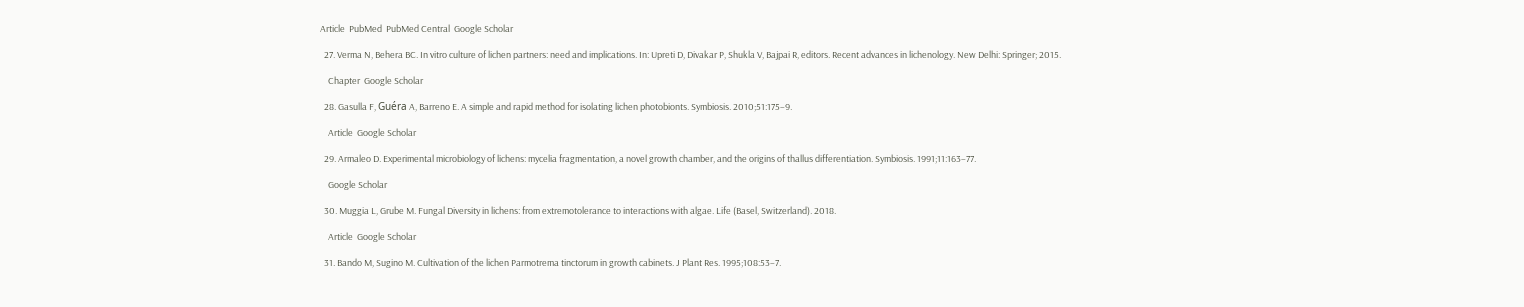Article  PubMed  PubMed Central  Google Scholar

  27. Verma N, Behera BC. In vitro culture of lichen partners: need and implications. In: Upreti D, Divakar P, Shukla V, Bajpai R, editors. Recent advances in lichenology. New Delhi: Springer; 2015.

    Chapter  Google Scholar

  28. Gasulla F, Guéra A, Barreno E. A simple and rapid method for isolating lichen photobionts. Symbiosis. 2010;51:175–9.

    Article  Google Scholar

  29. Armaleo D. Experimental microbiology of lichens: mycelia fragmentation, a novel growth chamber, and the origins of thallus differentiation. Symbiosis. 1991;11:163–77.

    Google Scholar

  30. Muggia L, Grube M. Fungal Diversity in lichens: from extremotolerance to interactions with algae. Life (Basel, Switzerland). 2018.

    Article  Google Scholar

  31. Bando M, Sugino M. Cultivation of the lichen Parmotrema tinctorum in growth cabinets. J Plant Res. 1995;108:53–7.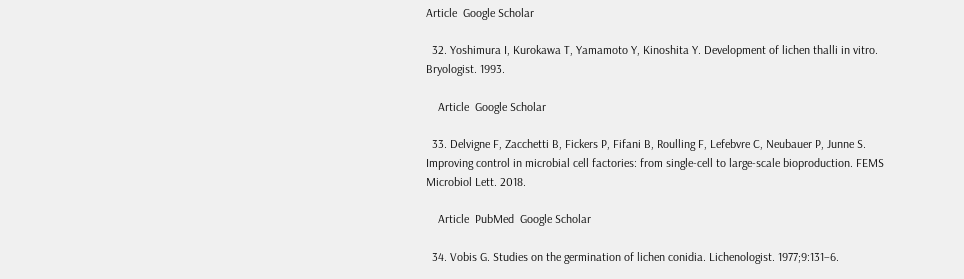Article  Google Scholar

  32. Yoshimura I, Kurokawa T, Yamamoto Y, Kinoshita Y. Development of lichen thalli in vitro. Bryologist. 1993.

    Article  Google Scholar

  33. Delvigne F, Zacchetti B, Fickers P, Fifani B, Roulling F, Lefebvre C, Neubauer P, Junne S. Improving control in microbial cell factories: from single-cell to large-scale bioproduction. FEMS Microbiol Lett. 2018.

    Article  PubMed  Google Scholar

  34. Vobis G. Studies on the germination of lichen conidia. Lichenologist. 1977;9:131–6.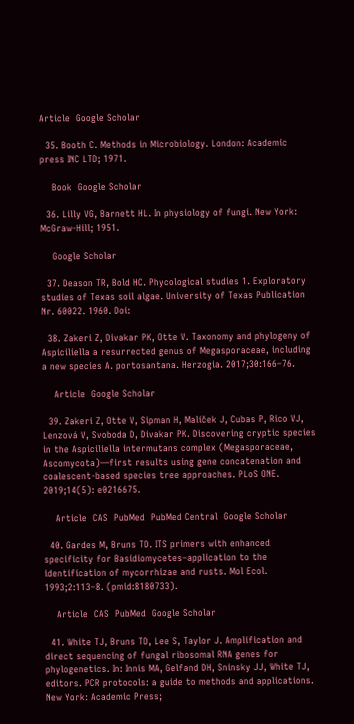Article  Google Scholar

  35. Booth C. Methods in Microbiology. London: Academic press INC LTD; 1971.

    Book  Google Scholar

  36. Lilly VG, Barnett HL. In physiology of fungi. New York: McGraw-Hill; 1951.

    Google Scholar

  37. Deason TR, Bold HC. Phycological studies 1. Exploratory studies of Texas soil algae. University of Texas Publication Nr. 60022. 1960. Doi:

  38. Zakeri Z, Divakar PK, Otte V. Taxonomy and phylogeny of Aspiciliella a resurrected genus of Megasporaceae, including a new species A. portosantana. Herzogia. 2017;30:166–76.

    Article  Google Scholar

  39. Zakeri Z, Otte V, Sipman H, Malíček J, Cubas P, Rico VJ, Lenzová V, Svoboda D, Divakar PK. Discovering cryptic species in the Aspiciliella intermutans complex (Megasporaceae, Ascomycota)—first results using gene concatenation and coalescent-based species tree approaches. PLoS ONE. 2019;14(5): e0216675.

    Article  CAS  PubMed  PubMed Central  Google Scholar

  40. Gardes M, Bruns TD. ITS primers with enhanced specificity for Basidiomycetes–application to the identification of mycorrhizae and rusts. Mol Ecol. 1993;2:113–8. (pmid:8180733).

    Article  CAS  PubMed  Google Scholar

  41. White TJ, Bruns TD, Lee S, Taylor J. Amplification and direct sequencing of fungal ribosomal RNA genes for phylogenetics. In: Innis MA, Gelfand DH, Sninsky JJ, White TJ, editors. PCR protocols: a guide to methods and applications. New York: Academic Press;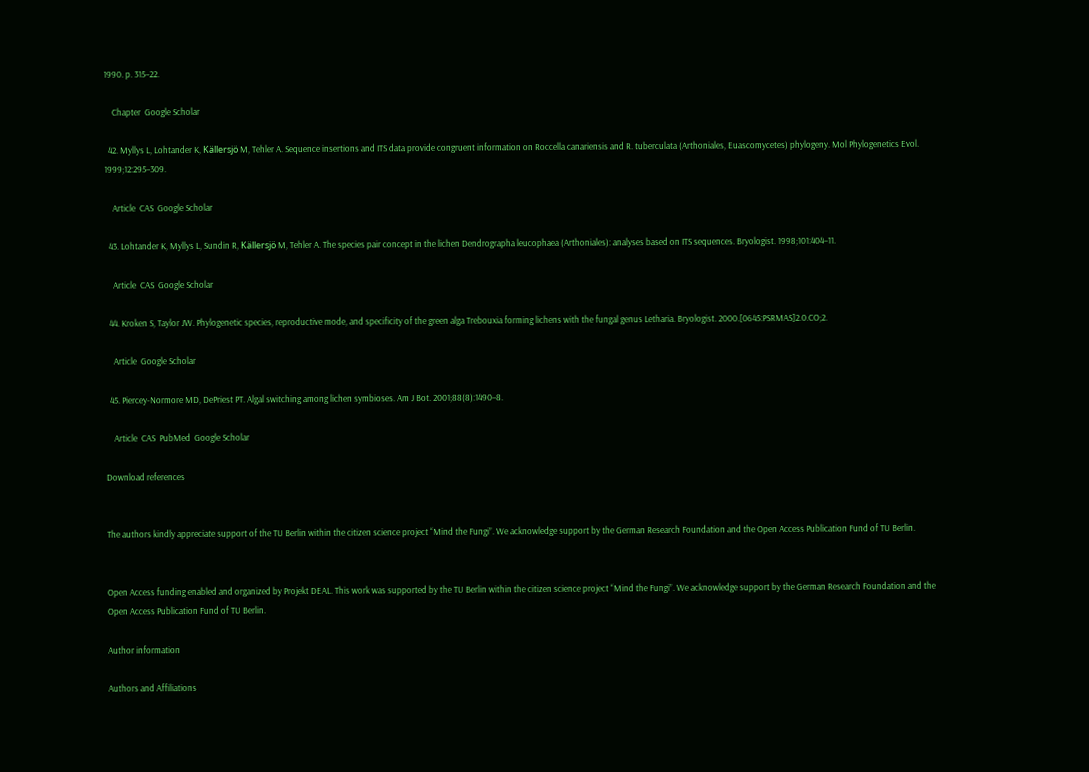1990. p. 315–22.

    Chapter  Google Scholar

  42. Myllys L, Lohtander K, Källersjö M, Tehler A. Sequence insertions and ITS data provide congruent information on Roccella canariensis and R. tuberculata (Arthoniales, Euascomycetes) phylogeny. Mol Phylogenetics Evol. 1999;12:295–309.

    Article  CAS  Google Scholar

  43. Lohtander K, Myllys L, Sundin R, Källersjö M, Tehler A. The species pair concept in the lichen Dendrographa leucophaea (Arthoniales): analyses based on ITS sequences. Bryologist. 1998;101:404–11.

    Article  CAS  Google Scholar

  44. Kroken S, Taylor JW. Phylogenetic species, reproductive mode, and specificity of the green alga Trebouxia forming lichens with the fungal genus Letharia. Bryologist. 2000.[0645:PSRMAS]2.0.CO;2.

    Article  Google Scholar

  45. Piercey-Normore MD, DePriest PT. Algal switching among lichen symbioses. Am J Bot. 2001;88(8):1490–8.

    Article  CAS  PubMed  Google Scholar

Download references


The authors kindly appreciate support of the TU Berlin within the citizen science project “Mind the Fungi”. We acknowledge support by the German Research Foundation and the Open Access Publication Fund of TU Berlin.


Open Access funding enabled and organized by Projekt DEAL. This work was supported by the TU Berlin within the citizen science project “Mind the Fungi”. We acknowledge support by the German Research Foundation and the Open Access Publication Fund of TU Berlin.

Author information

Authors and Affiliations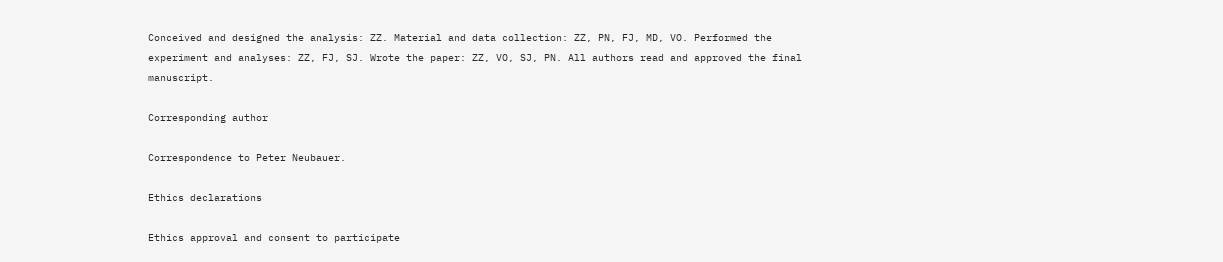Conceived and designed the analysis: ZZ. Material and data collection: ZZ, PN, FJ, MD, VO. Performed the experiment and analyses: ZZ, FJ, SJ. Wrote the paper: ZZ, VO, SJ, PN. All authors read and approved the final manuscript.

Corresponding author

Correspondence to Peter Neubauer.

Ethics declarations

Ethics approval and consent to participate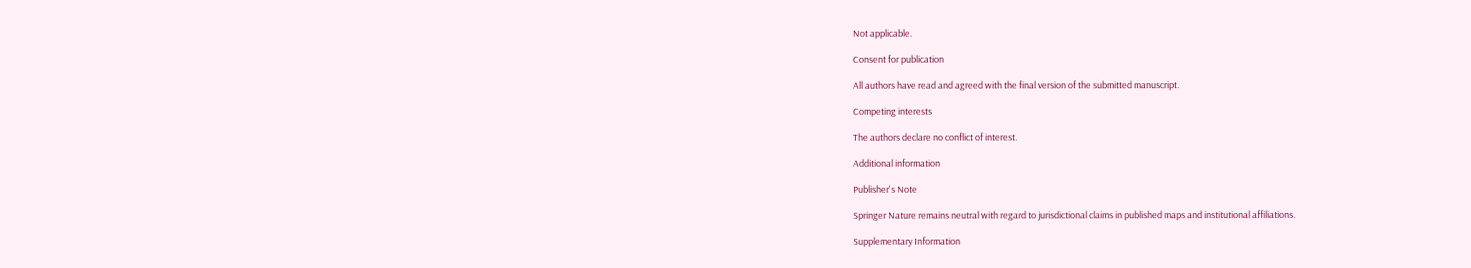Not applicable.

Consent for publication

All authors have read and agreed with the final version of the submitted manuscript.

Competing interests

The authors declare no conflict of interest.

Additional information

Publisher's Note

Springer Nature remains neutral with regard to jurisdictional claims in published maps and institutional affiliations.

Supplementary Information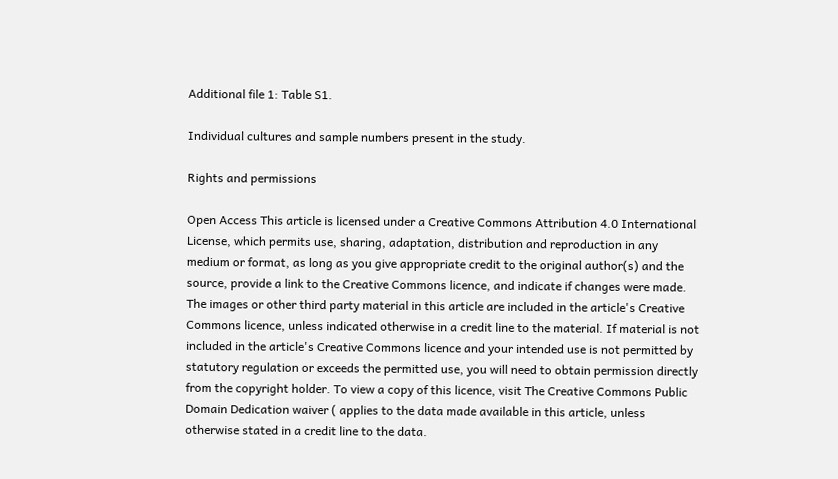Additional file 1: Table S1.

Individual cultures and sample numbers present in the study.

Rights and permissions

Open Access This article is licensed under a Creative Commons Attribution 4.0 International License, which permits use, sharing, adaptation, distribution and reproduction in any medium or format, as long as you give appropriate credit to the original author(s) and the source, provide a link to the Creative Commons licence, and indicate if changes were made. The images or other third party material in this article are included in the article's Creative Commons licence, unless indicated otherwise in a credit line to the material. If material is not included in the article's Creative Commons licence and your intended use is not permitted by statutory regulation or exceeds the permitted use, you will need to obtain permission directly from the copyright holder. To view a copy of this licence, visit The Creative Commons Public Domain Dedication waiver ( applies to the data made available in this article, unless otherwise stated in a credit line to the data.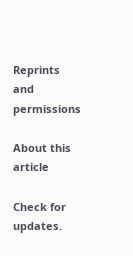Reprints and permissions

About this article

Check for updates.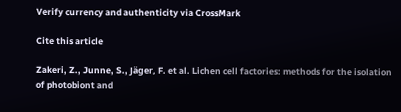Verify currency and authenticity via CrossMark

Cite this article

Zakeri, Z., Junne, S., Jäger, F. et al. Lichen cell factories: methods for the isolation of photobiont and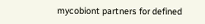mycobiont partners for defined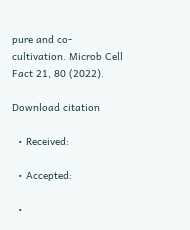pure and co-cultivation. Microb Cell Fact 21, 80 (2022).

Download citation

  • Received:

  • Accepted:

  •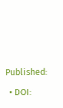Published:

  • DOI: